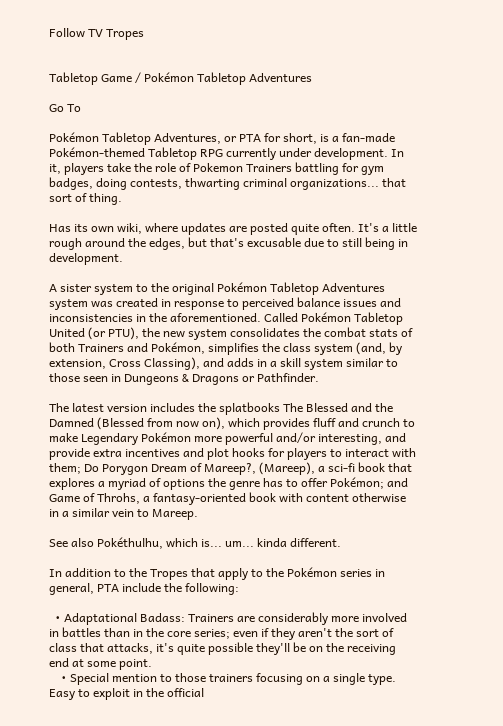Follow TV Tropes


Tabletop Game / Pokémon Tabletop Adventures

Go To

Pokémon Tabletop Adventures, or PTA for short, is a fan-made Pokémon-themed Tabletop RPG currently under development. In it, players take the role of Pokemon Trainers battling for gym badges, doing contests, thwarting criminal organizations... that sort of thing.

Has its own wiki, where updates are posted quite often. It's a little rough around the edges, but that's excusable due to still being in development.

A sister system to the original Pokémon Tabletop Adventures system was created in response to perceived balance issues and inconsistencies in the aforementioned. Called Pokémon Tabletop United (or PTU), the new system consolidates the combat stats of both Trainers and Pokémon, simplifies the class system (and, by extension, Cross Classing), and adds in a skill system similar to those seen in Dungeons & Dragons or Pathfinder.

The latest version includes the splatbooks The Blessed and the Damned (Blessed from now on), which provides fluff and crunch to make Legendary Pokémon more powerful and/or interesting, and provide extra incentives and plot hooks for players to interact with them; Do Porygon Dream of Mareep?, (Mareep), a sci-fi book that explores a myriad of options the genre has to offer Pokémon; and Game of Throhs, a fantasy-oriented book with content otherwise in a similar vein to Mareep.

See also Pokéthulhu, which is... um... kinda different.

In addition to the Tropes that apply to the Pokémon series in general, PTA include the following:

  • Adaptational Badass: Trainers are considerably more involved in battles than in the core series; even if they aren't the sort of class that attacks, it's quite possible they'll be on the receiving end at some point.
    • Special mention to those trainers focusing on a single type. Easy to exploit in the official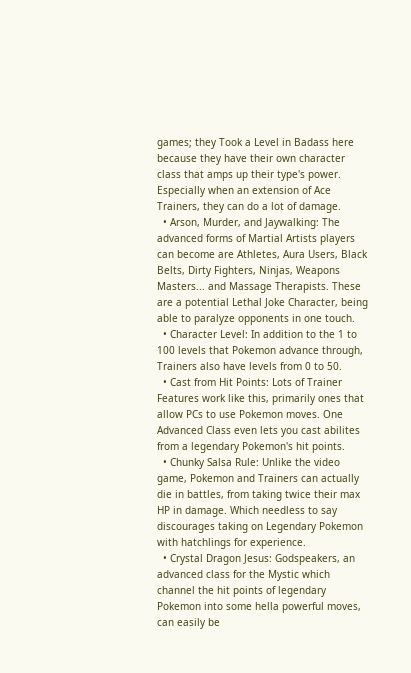games; they Took a Level in Badass here because they have their own character class that amps up their type's power. Especially when an extension of Ace Trainers, they can do a lot of damage.
  • Arson, Murder, and Jaywalking: The advanced forms of Martial Artists players can become are Athletes, Aura Users, Black Belts, Dirty Fighters, Ninjas, Weapons Masters... and Massage Therapists. These are a potential Lethal Joke Character, being able to paralyze opponents in one touch.
  • Character Level: In addition to the 1 to 100 levels that Pokemon advance through, Trainers also have levels from 0 to 50.
  • Cast from Hit Points: Lots of Trainer Features work like this, primarily ones that allow PCs to use Pokemon moves. One Advanced Class even lets you cast abilites from a legendary Pokemon's hit points.
  • Chunky Salsa Rule: Unlike the video game, Pokemon and Trainers can actually die in battles, from taking twice their max HP in damage. Which needless to say discourages taking on Legendary Pokemon with hatchlings for experience.
  • Crystal Dragon Jesus: Godspeakers, an advanced class for the Mystic which channel the hit points of legendary Pokemon into some hella powerful moves, can easily be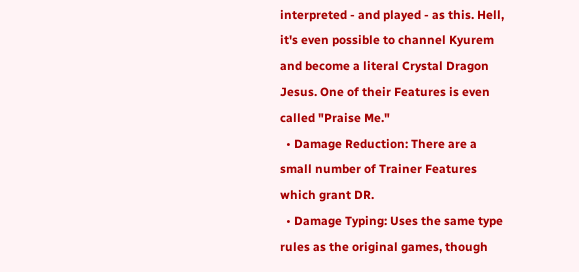interpreted - and played - as this. Hell, it's even possible to channel Kyurem and become a literal Crystal Dragon Jesus. One of their Features is even called "Praise Me."
  • Damage Reduction: There are a small number of Trainer Features which grant DR.
  • Damage Typing: Uses the same type rules as the original games, though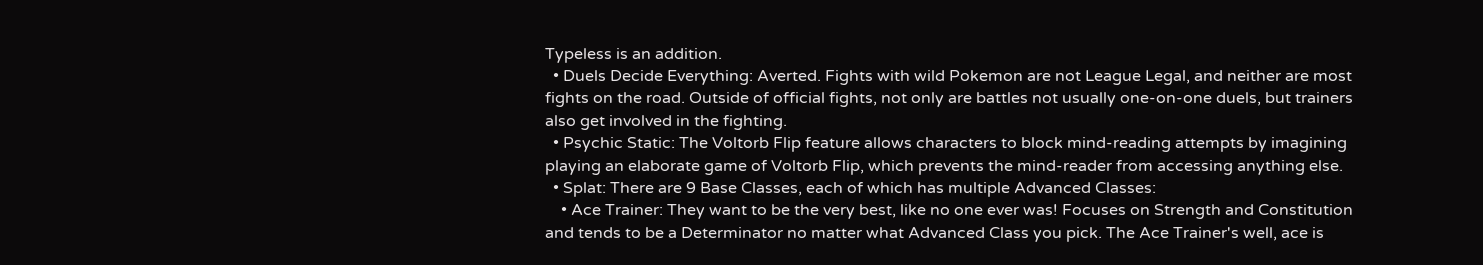Typeless is an addition.
  • Duels Decide Everything: Averted. Fights with wild Pokemon are not League Legal, and neither are most fights on the road. Outside of official fights, not only are battles not usually one-on-one duels, but trainers also get involved in the fighting.
  • Psychic Static: The Voltorb Flip feature allows characters to block mind-reading attempts by imagining playing an elaborate game of Voltorb Flip, which prevents the mind-reader from accessing anything else.
  • Splat: There are 9 Base Classes, each of which has multiple Advanced Classes:
    • Ace Trainer: They want to be the very best, like no one ever was! Focuses on Strength and Constitution and tends to be a Determinator no matter what Advanced Class you pick. The Ace Trainer's well, ace is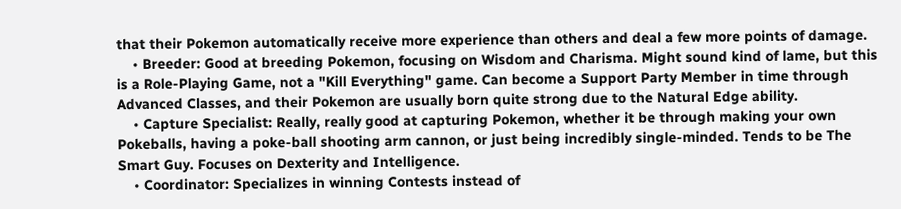that their Pokemon automatically receive more experience than others and deal a few more points of damage.
    • Breeder: Good at breeding Pokemon, focusing on Wisdom and Charisma. Might sound kind of lame, but this is a Role-Playing Game, not a "Kill Everything" game. Can become a Support Party Member in time through Advanced Classes, and their Pokemon are usually born quite strong due to the Natural Edge ability.
    • Capture Specialist: Really, really good at capturing Pokemon, whether it be through making your own Pokeballs, having a poke-ball shooting arm cannon, or just being incredibly single-minded. Tends to be The Smart Guy. Focuses on Dexterity and Intelligence.
    • Coordinator: Specializes in winning Contests instead of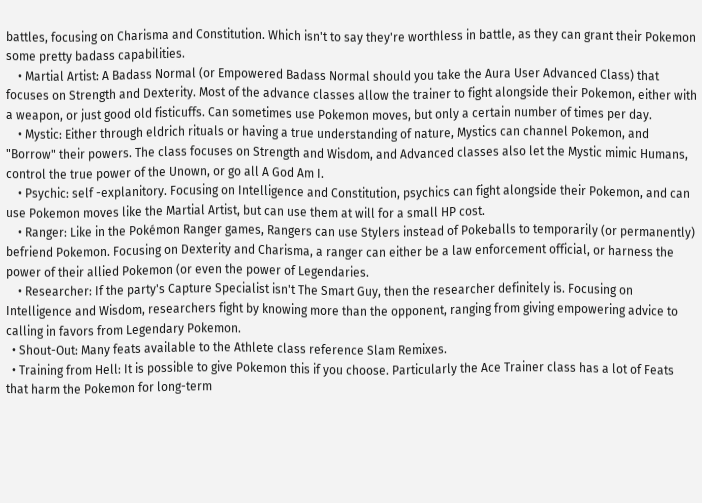battles, focusing on Charisma and Constitution. Which isn't to say they're worthless in battle, as they can grant their Pokemon some pretty badass capabilities.
    • Martial Artist: A Badass Normal (or Empowered Badass Normal should you take the Aura User Advanced Class) that focuses on Strength and Dexterity. Most of the advance classes allow the trainer to fight alongside their Pokemon, either with a weapon, or just good old fisticuffs. Can sometimes use Pokemon moves, but only a certain number of times per day.
    • Mystic: Either through eldrich rituals or having a true understanding of nature, Mystics can channel Pokemon, and "Borrow" their powers. The class focuses on Strength and Wisdom, and Advanced classes also let the Mystic mimic Humans, control the true power of the Unown, or go all A God Am I.
    • Psychic: self -explanitory. Focusing on Intelligence and Constitution, psychics can fight alongside their Pokemon, and can use Pokemon moves like the Martial Artist, but can use them at will for a small HP cost.
    • Ranger: Like in the Pokémon Ranger games, Rangers can use Stylers instead of Pokeballs to temporarily (or permanently) befriend Pokemon. Focusing on Dexterity and Charisma, a ranger can either be a law enforcement official, or harness the power of their allied Pokemon (or even the power of Legendaries.
    • Researcher: If the party's Capture Specialist isn't The Smart Guy, then the researcher definitely is. Focusing on Intelligence and Wisdom, researchers fight by knowing more than the opponent, ranging from giving empowering advice to calling in favors from Legendary Pokemon.
  • Shout-Out: Many feats available to the Athlete class reference Slam Remixes.
  • Training from Hell: It is possible to give Pokemon this if you choose. Particularly the Ace Trainer class has a lot of Feats that harm the Pokemon for long-term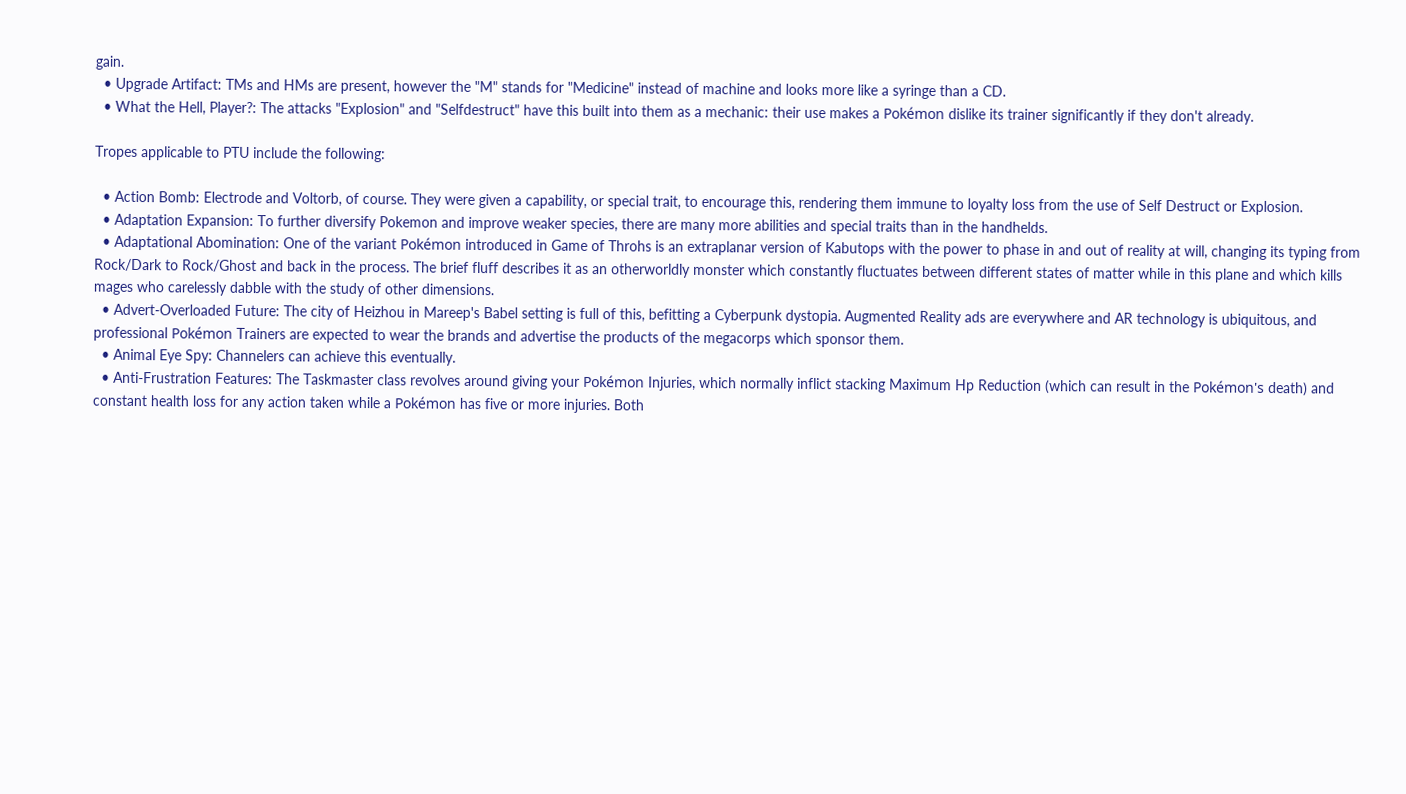gain.
  • Upgrade Artifact: TMs and HMs are present, however the "M" stands for "Medicine" instead of machine and looks more like a syringe than a CD.
  • What the Hell, Player?: The attacks "Explosion" and "Selfdestruct" have this built into them as a mechanic: their use makes a Pokémon dislike its trainer significantly if they don't already.

Tropes applicable to PTU include the following:

  • Action Bomb: Electrode and Voltorb, of course. They were given a capability, or special trait, to encourage this, rendering them immune to loyalty loss from the use of Self Destruct or Explosion.
  • Adaptation Expansion: To further diversify Pokemon and improve weaker species, there are many more abilities and special traits than in the handhelds.
  • Adaptational Abomination: One of the variant Pokémon introduced in Game of Throhs is an extraplanar version of Kabutops with the power to phase in and out of reality at will, changing its typing from Rock/Dark to Rock/Ghost and back in the process. The brief fluff describes it as an otherworldly monster which constantly fluctuates between different states of matter while in this plane and which kills mages who carelessly dabble with the study of other dimensions.
  • Advert-Overloaded Future: The city of Heizhou in Mareep's Babel setting is full of this, befitting a Cyberpunk dystopia. Augmented Reality ads are everywhere and AR technology is ubiquitous, and professional Pokémon Trainers are expected to wear the brands and advertise the products of the megacorps which sponsor them.
  • Animal Eye Spy: Channelers can achieve this eventually.
  • Anti-Frustration Features: The Taskmaster class revolves around giving your Pokémon Injuries, which normally inflict stacking Maximum Hp Reduction (which can result in the Pokémon's death) and constant health loss for any action taken while a Pokémon has five or more injuries. Both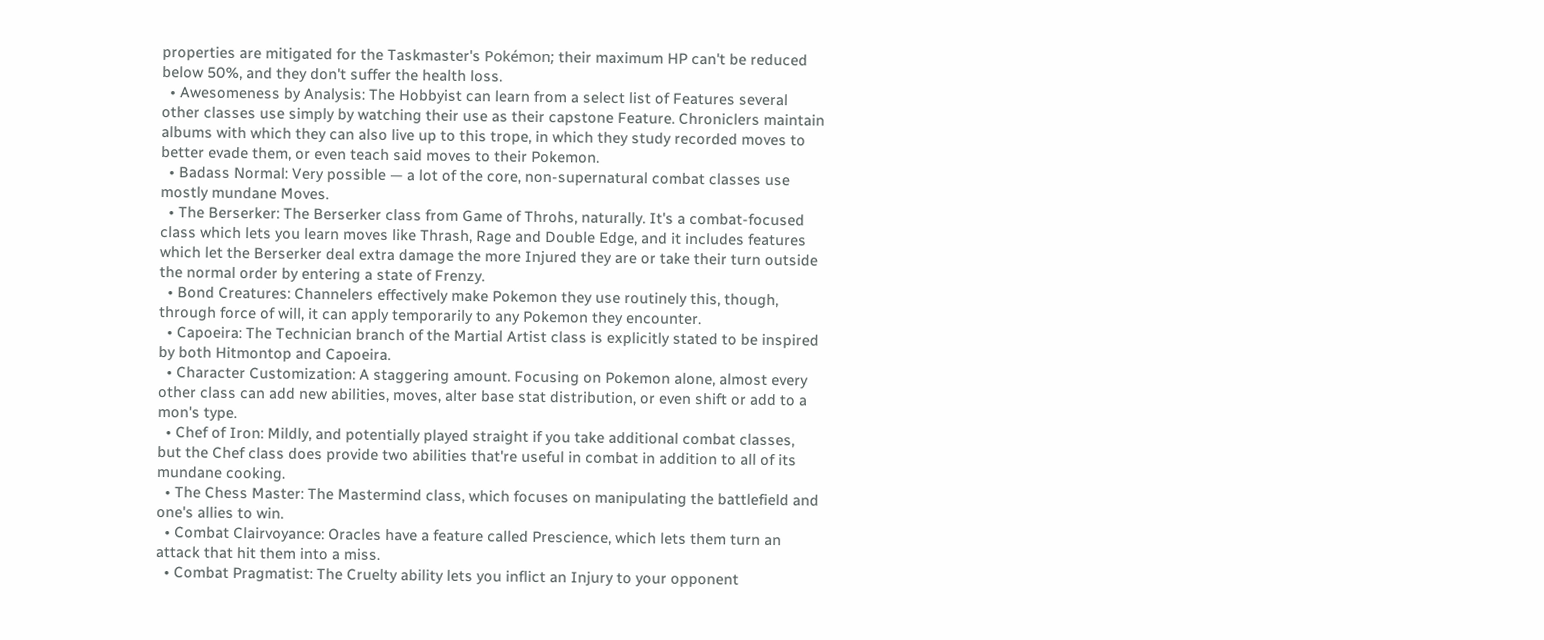properties are mitigated for the Taskmaster's Pokémon; their maximum HP can't be reduced below 50%, and they don't suffer the health loss.
  • Awesomeness by Analysis: The Hobbyist can learn from a select list of Features several other classes use simply by watching their use as their capstone Feature. Chroniclers maintain albums with which they can also live up to this trope, in which they study recorded moves to better evade them, or even teach said moves to their Pokemon.
  • Badass Normal: Very possible — a lot of the core, non-supernatural combat classes use mostly mundane Moves.
  • The Berserker: The Berserker class from Game of Throhs, naturally. It's a combat-focused class which lets you learn moves like Thrash, Rage and Double Edge, and it includes features which let the Berserker deal extra damage the more Injured they are or take their turn outside the normal order by entering a state of Frenzy.
  • Bond Creatures: Channelers effectively make Pokemon they use routinely this, though, through force of will, it can apply temporarily to any Pokemon they encounter.
  • Capoeira: The Technician branch of the Martial Artist class is explicitly stated to be inspired by both Hitmontop and Capoeira.
  • Character Customization: A staggering amount. Focusing on Pokemon alone, almost every other class can add new abilities, moves, alter base stat distribution, or even shift or add to a mon's type.
  • Chef of Iron: Mildly, and potentially played straight if you take additional combat classes, but the Chef class does provide two abilities that're useful in combat in addition to all of its mundane cooking.
  • The Chess Master: The Mastermind class, which focuses on manipulating the battlefield and one's allies to win.
  • Combat Clairvoyance: Oracles have a feature called Prescience, which lets them turn an attack that hit them into a miss.
  • Combat Pragmatist: The Cruelty ability lets you inflict an Injury to your opponent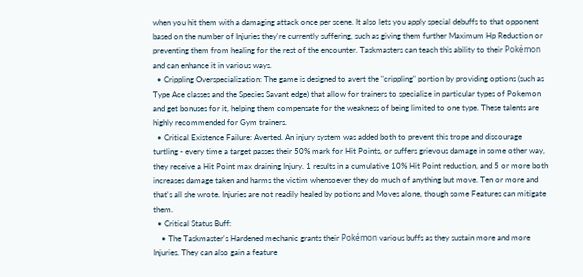when you hit them with a damaging attack once per scene. It also lets you apply special debuffs to that opponent based on the number of Injuries they're currently suffering, such as giving them further Maximum Hp Reduction or preventing them from healing for the rest of the encounter. Taskmasters can teach this ability to their Pokémon and can enhance it in various ways.
  • Crippling Overspecialization: The game is designed to avert the "crippling" portion by providing options (such as Type Ace classes and the Species Savant edge) that allow for trainers to specialize in particular types of Pokemon and get bonuses for it, helping them compensate for the weakness of being limited to one type. These talents are highly recommended for Gym trainers.
  • Critical Existence Failure: Averted. An injury system was added both to prevent this trope and discourage turtling - every time a target passes their 50% mark for Hit Points, or suffers grievous damage in some other way, they receive a Hit Point max draining Injury. 1 results in a cumulative 10% Hit Point reduction, and 5 or more both increases damage taken and harms the victim whensoever they do much of anything but move. Ten or more and that's all she wrote. Injuries are not readily healed by potions and Moves alone, though some Features can mitigate them.
  • Critical Status Buff:
    • The Taskmaster's Hardened mechanic grants their Pokémon various buffs as they sustain more and more Injuries. They can also gain a feature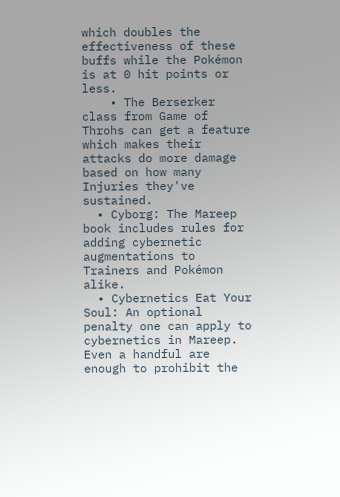which doubles the effectiveness of these buffs while the Pokémon is at 0 hit points or less.
    • The Berserker class from Game of Throhs can get a feature which makes their attacks do more damage based on how many Injuries they've sustained.
  • Cyborg: The Mareep book includes rules for adding cybernetic augmentations to Trainers and Pokémon alike.
  • Cybernetics Eat Your Soul: An optional penalty one can apply to cybernetics in Mareep. Even a handful are enough to prohibit the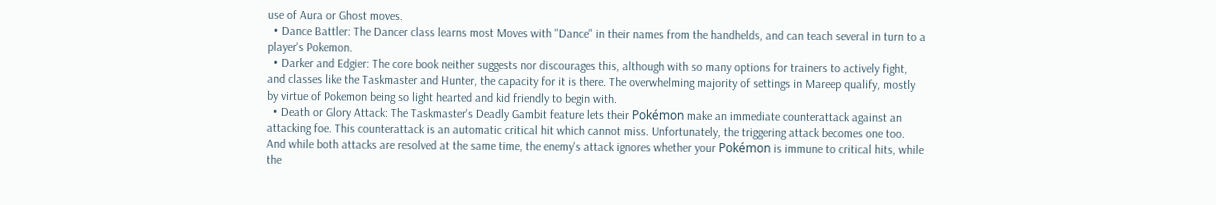use of Aura or Ghost moves.
  • Dance Battler: The Dancer class learns most Moves with "Dance" in their names from the handhelds, and can teach several in turn to a player's Pokemon.
  • Darker and Edgier: The core book neither suggests nor discourages this, although with so many options for trainers to actively fight, and classes like the Taskmaster and Hunter, the capacity for it is there. The overwhelming majority of settings in Mareep qualify, mostly by virtue of Pokemon being so light hearted and kid friendly to begin with.
  • Death or Glory Attack: The Taskmaster's Deadly Gambit feature lets their Pokémon make an immediate counterattack against an attacking foe. This counterattack is an automatic critical hit which cannot miss. Unfortunately, the triggering attack becomes one too. And while both attacks are resolved at the same time, the enemy's attack ignores whether your Pokémon is immune to critical hits, while the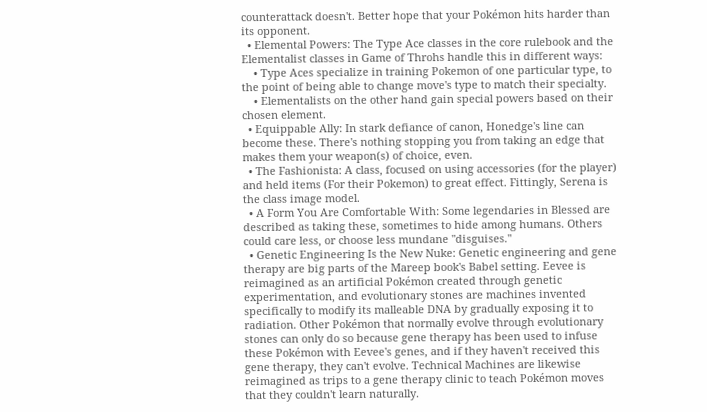counterattack doesn't. Better hope that your Pokémon hits harder than its opponent.
  • Elemental Powers: The Type Ace classes in the core rulebook and the Elementalist classes in Game of Throhs handle this in different ways:
    • Type Aces specialize in training Pokemon of one particular type, to the point of being able to change move's type to match their specialty.
    • Elementalists on the other hand gain special powers based on their chosen element.
  • Equippable Ally: In stark defiance of canon, Honedge's line can become these. There's nothing stopping you from taking an edge that makes them your weapon(s) of choice, even.
  • The Fashionista: A class, focused on using accessories (for the player) and held items (For their Pokemon) to great effect. Fittingly, Serena is the class image model.
  • A Form You Are Comfortable With: Some legendaries in Blessed are described as taking these, sometimes to hide among humans. Others could care less, or choose less mundane "disguises."
  • Genetic Engineering Is the New Nuke: Genetic engineering and gene therapy are big parts of the Mareep book's Babel setting. Eevee is reimagined as an artificial Pokémon created through genetic experimentation, and evolutionary stones are machines invented specifically to modify its malleable DNA by gradually exposing it to radiation. Other Pokémon that normally evolve through evolutionary stones can only do so because gene therapy has been used to infuse these Pokémon with Eevee's genes, and if they haven't received this gene therapy, they can't evolve. Technical Machines are likewise reimagined as trips to a gene therapy clinic to teach Pokémon moves that they couldn't learn naturally.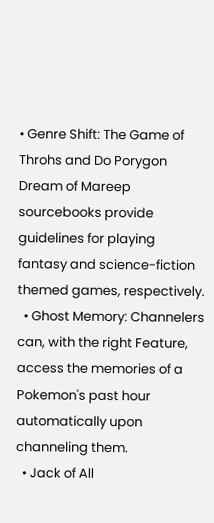• Genre Shift: The Game of Throhs and Do Porygon Dream of Mareep sourcebooks provide guidelines for playing fantasy and science-fiction themed games, respectively.
  • Ghost Memory: Channelers can, with the right Feature, access the memories of a Pokemon's past hour automatically upon channeling them.
  • Jack of All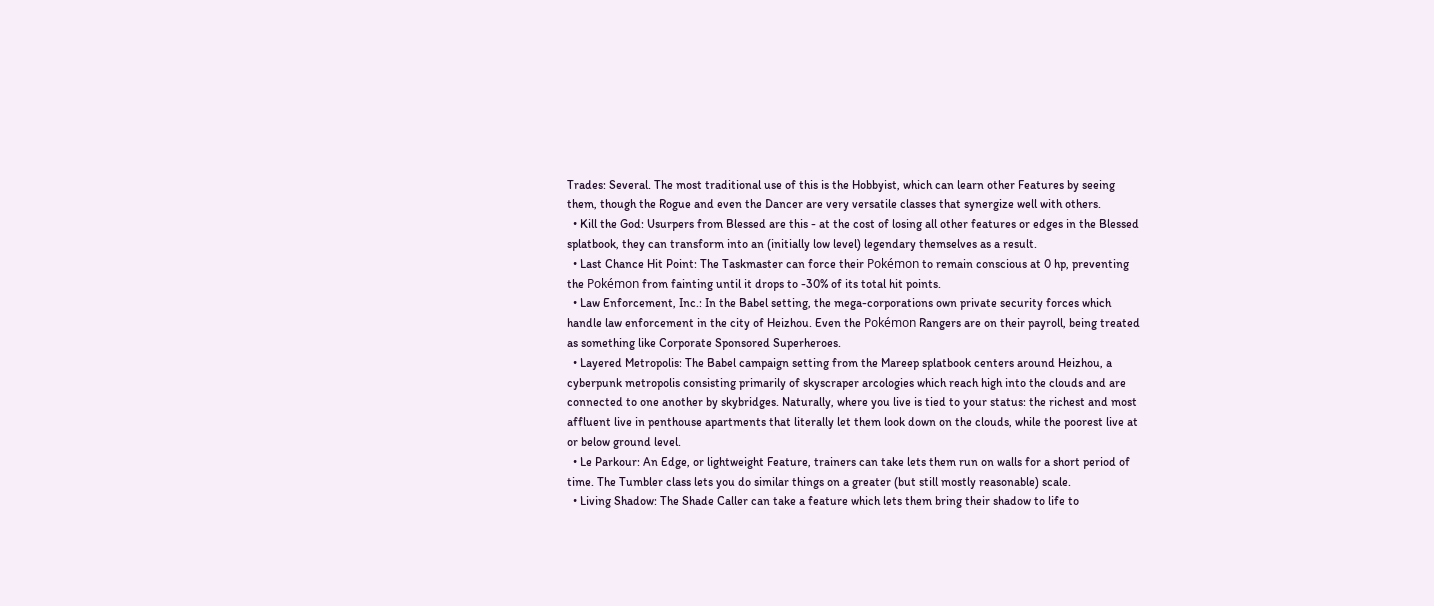Trades: Several. The most traditional use of this is the Hobbyist, which can learn other Features by seeing them, though the Rogue and even the Dancer are very versatile classes that synergize well with others.
  • Kill the God: Usurpers from Blessed are this - at the cost of losing all other features or edges in the Blessed splatbook, they can transform into an (initially low level) legendary themselves as a result.
  • Last Chance Hit Point: The Taskmaster can force their Pokémon to remain conscious at 0 hp, preventing the Pokémon from fainting until it drops to -30% of its total hit points.
  • Law Enforcement, Inc.: In the Babel setting, the mega-corporations own private security forces which handle law enforcement in the city of Heizhou. Even the Pokémon Rangers are on their payroll, being treated as something like Corporate Sponsored Superheroes.
  • Layered Metropolis: The Babel campaign setting from the Mareep splatbook centers around Heizhou, a cyberpunk metropolis consisting primarily of skyscraper arcologies which reach high into the clouds and are connected to one another by skybridges. Naturally, where you live is tied to your status: the richest and most affluent live in penthouse apartments that literally let them look down on the clouds, while the poorest live at or below ground level.
  • Le Parkour: An Edge, or lightweight Feature, trainers can take lets them run on walls for a short period of time. The Tumbler class lets you do similar things on a greater (but still mostly reasonable) scale.
  • Living Shadow: The Shade Caller can take a feature which lets them bring their shadow to life to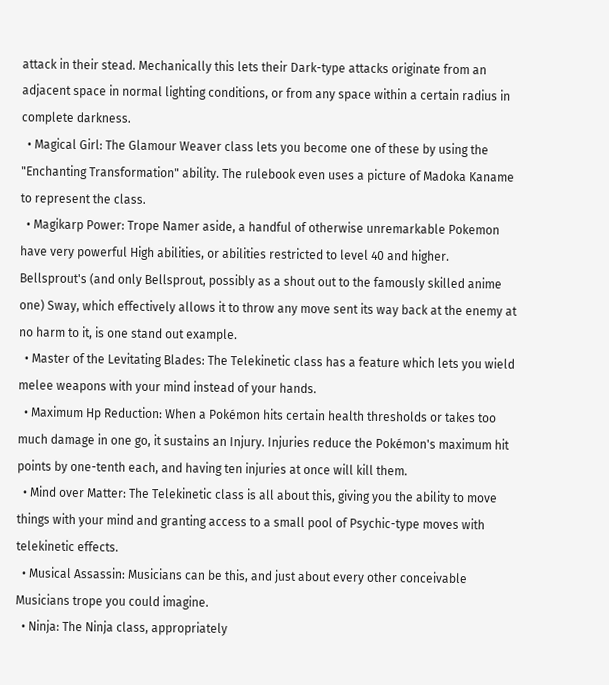attack in their stead. Mechanically this lets their Dark-type attacks originate from an adjacent space in normal lighting conditions, or from any space within a certain radius in complete darkness.
  • Magical Girl: The Glamour Weaver class lets you become one of these by using the "Enchanting Transformation" ability. The rulebook even uses a picture of Madoka Kaname to represent the class.
  • Magikarp Power: Trope Namer aside, a handful of otherwise unremarkable Pokemon have very powerful High abilities, or abilities restricted to level 40 and higher. Bellsprout's (and only Bellsprout, possibly as a shout out to the famously skilled anime one) Sway, which effectively allows it to throw any move sent its way back at the enemy at no harm to it, is one stand out example.
  • Master of the Levitating Blades: The Telekinetic class has a feature which lets you wield melee weapons with your mind instead of your hands.
  • Maximum Hp Reduction: When a Pokémon hits certain health thresholds or takes too much damage in one go, it sustains an Injury. Injuries reduce the Pokémon's maximum hit points by one-tenth each, and having ten injuries at once will kill them.
  • Mind over Matter: The Telekinetic class is all about this, giving you the ability to move things with your mind and granting access to a small pool of Psychic-type moves with telekinetic effects.
  • Musical Assassin: Musicians can be this, and just about every other conceivable Musicians trope you could imagine.
  • Ninja: The Ninja class, appropriately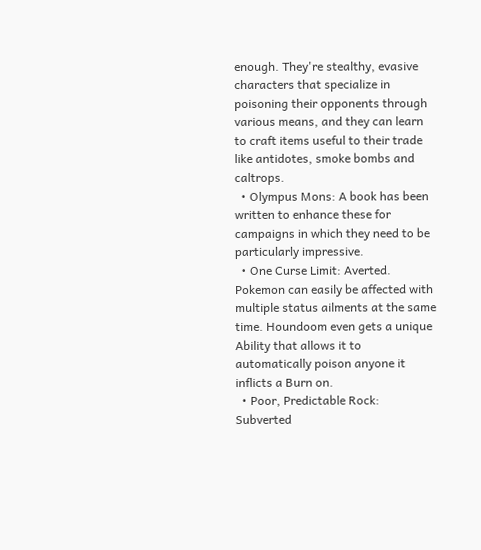enough. They're stealthy, evasive characters that specialize in poisoning their opponents through various means, and they can learn to craft items useful to their trade like antidotes, smoke bombs and caltrops.
  • Olympus Mons: A book has been written to enhance these for campaigns in which they need to be particularly impressive.
  • One Curse Limit: Averted. Pokemon can easily be affected with multiple status ailments at the same time. Houndoom even gets a unique Ability that allows it to automatically poison anyone it inflicts a Burn on.
  • Poor, Predictable Rock: Subverted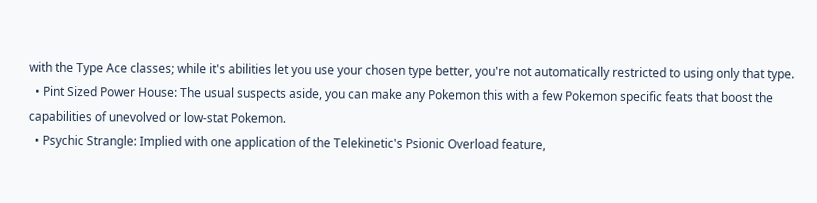with the Type Ace classes; while it's abilities let you use your chosen type better, you're not automatically restricted to using only that type.
  • Pint Sized Power House: The usual suspects aside, you can make any Pokemon this with a few Pokemon specific feats that boost the capabilities of unevolved or low-stat Pokemon.
  • Psychic Strangle: Implied with one application of the Telekinetic's Psionic Overload feature,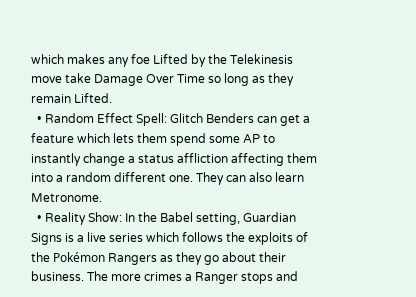which makes any foe Lifted by the Telekinesis move take Damage Over Time so long as they remain Lifted.
  • Random Effect Spell: Glitch Benders can get a feature which lets them spend some AP to instantly change a status affliction affecting them into a random different one. They can also learn Metronome.
  • Reality Show: In the Babel setting, Guardian Signs is a live series which follows the exploits of the Pokémon Rangers as they go about their business. The more crimes a Ranger stops and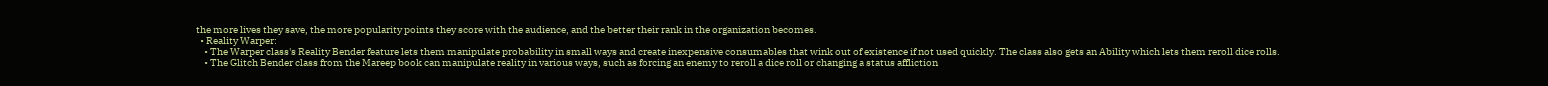the more lives they save, the more popularity points they score with the audience, and the better their rank in the organization becomes.
  • Reality Warper:
    • The Warper class's Reality Bender feature lets them manipulate probability in small ways and create inexpensive consumables that wink out of existence if not used quickly. The class also gets an Ability which lets them reroll dice rolls.
    • The Glitch Bender class from the Mareep book can manipulate reality in various ways, such as forcing an enemy to reroll a dice roll or changing a status affliction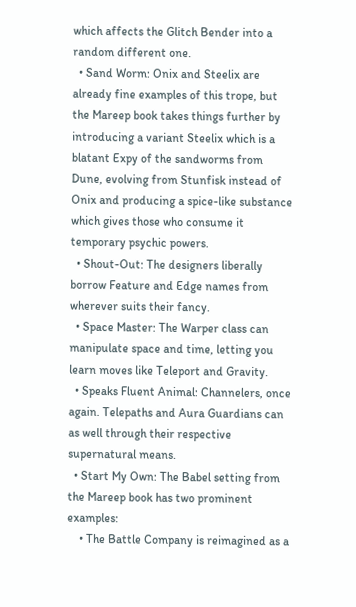which affects the Glitch Bender into a random different one.
  • Sand Worm: Onix and Steelix are already fine examples of this trope, but the Mareep book takes things further by introducing a variant Steelix which is a blatant Expy of the sandworms from Dune, evolving from Stunfisk instead of Onix and producing a spice-like substance which gives those who consume it temporary psychic powers.
  • Shout-Out: The designers liberally borrow Feature and Edge names from wherever suits their fancy.
  • Space Master: The Warper class can manipulate space and time, letting you learn moves like Teleport and Gravity.
  • Speaks Fluent Animal: Channelers, once again. Telepaths and Aura Guardians can as well through their respective supernatural means.
  • Start My Own: The Babel setting from the Mareep book has two prominent examples:
    • The Battle Company is reimagined as a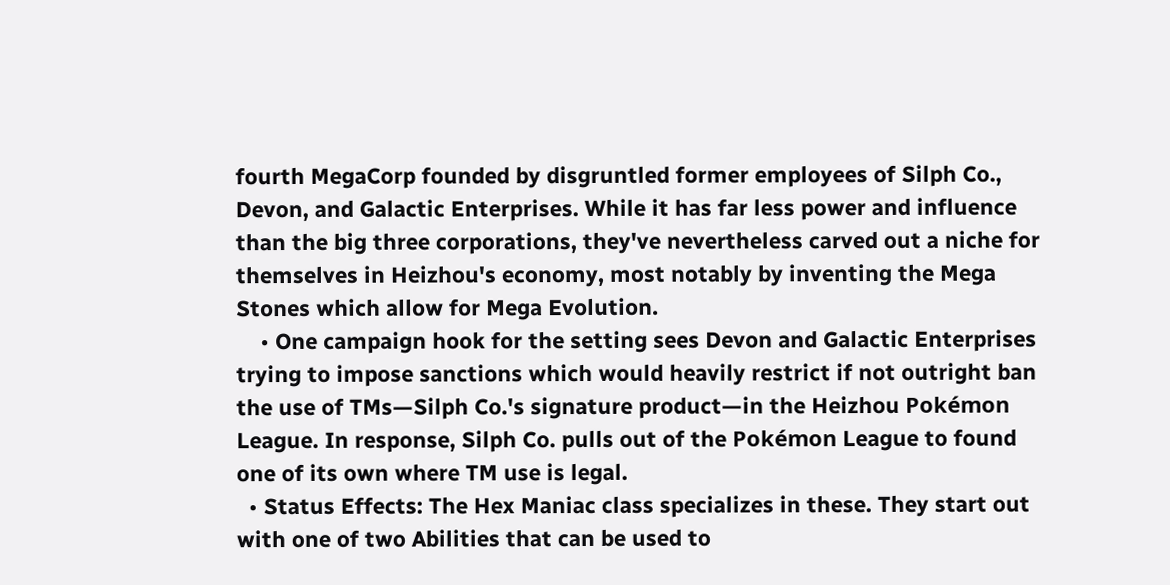fourth MegaCorp founded by disgruntled former employees of Silph Co., Devon, and Galactic Enterprises. While it has far less power and influence than the big three corporations, they've nevertheless carved out a niche for themselves in Heizhou's economy, most notably by inventing the Mega Stones which allow for Mega Evolution.
    • One campaign hook for the setting sees Devon and Galactic Enterprises trying to impose sanctions which would heavily restrict if not outright ban the use of TMs—Silph Co.'s signature product—in the Heizhou Pokémon League. In response, Silph Co. pulls out of the Pokémon League to found one of its own where TM use is legal.
  • Status Effects: The Hex Maniac class specializes in these. They start out with one of two Abilities that can be used to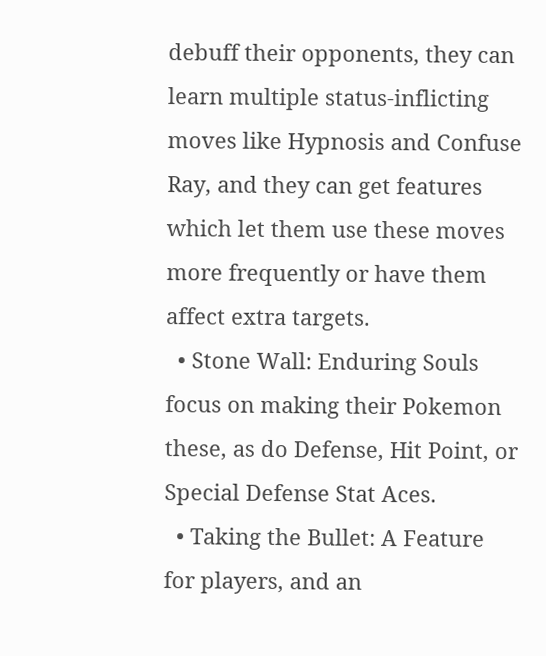debuff their opponents, they can learn multiple status-inflicting moves like Hypnosis and Confuse Ray, and they can get features which let them use these moves more frequently or have them affect extra targets.
  • Stone Wall: Enduring Souls focus on making their Pokemon these, as do Defense, Hit Point, or Special Defense Stat Aces.
  • Taking the Bullet: A Feature for players, and an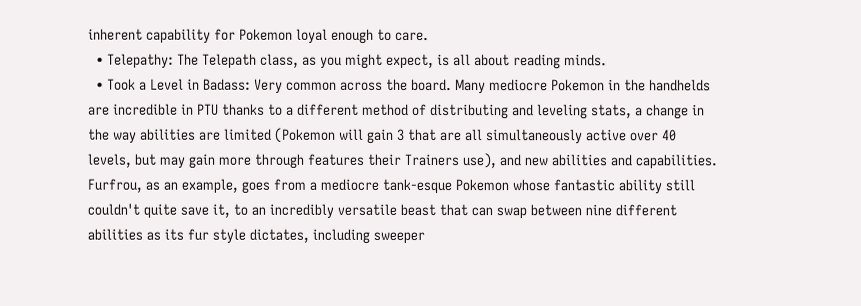inherent capability for Pokemon loyal enough to care.
  • Telepathy: The Telepath class, as you might expect, is all about reading minds.
  • Took a Level in Badass: Very common across the board. Many mediocre Pokemon in the handhelds are incredible in PTU thanks to a different method of distributing and leveling stats, a change in the way abilities are limited (Pokemon will gain 3 that are all simultaneously active over 40 levels, but may gain more through features their Trainers use), and new abilities and capabilities. Furfrou, as an example, goes from a mediocre tank-esque Pokemon whose fantastic ability still couldn't quite save it, to an incredibly versatile beast that can swap between nine different abilities as its fur style dictates, including sweeper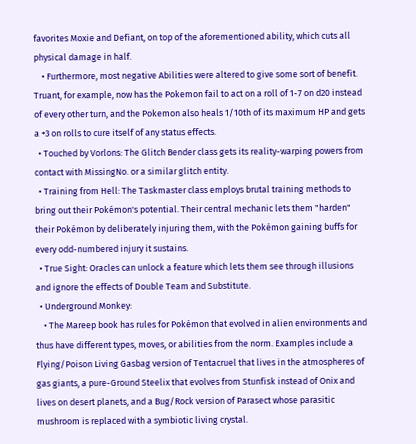favorites Moxie and Defiant, on top of the aforementioned ability, which cuts all physical damage in half.
    • Furthermore, most negative Abilities were altered to give some sort of benefit. Truant, for example, now has the Pokemon fail to act on a roll of 1-7 on d20 instead of every other turn, and the Pokemon also heals 1/10th of its maximum HP and gets a +3 on rolls to cure itself of any status effects.
  • Touched by Vorlons: The Glitch Bender class gets its reality-warping powers from contact with MissingNo. or a similar glitch entity.
  • Training from Hell: The Taskmaster class employs brutal training methods to bring out their Pokémon's potential. Their central mechanic lets them "harden" their Pokémon by deliberately injuring them, with the Pokémon gaining buffs for every odd-numbered injury it sustains.
  • True Sight: Oracles can unlock a feature which lets them see through illusions and ignore the effects of Double Team and Substitute.
  • Underground Monkey:
    • The Mareep book has rules for Pokémon that evolved in alien environments and thus have different types, moves, or abilities from the norm. Examples include a Flying/Poison Living Gasbag version of Tentacruel that lives in the atmospheres of gas giants, a pure-Ground Steelix that evolves from Stunfisk instead of Onix and lives on desert planets, and a Bug/Rock version of Parasect whose parasitic mushroom is replaced with a symbiotic living crystal.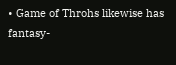• Game of Throhs likewise has fantasy-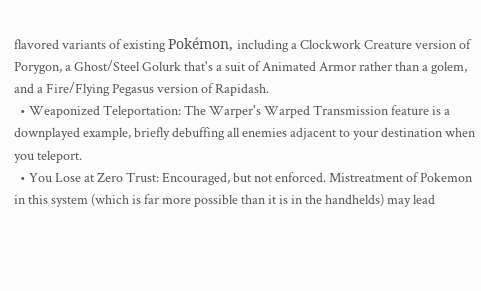flavored variants of existing Pokémon, including a Clockwork Creature version of Porygon, a Ghost/Steel Golurk that's a suit of Animated Armor rather than a golem, and a Fire/Flying Pegasus version of Rapidash.
  • Weaponized Teleportation: The Warper's Warped Transmission feature is a downplayed example, briefly debuffing all enemies adjacent to your destination when you teleport.
  • You Lose at Zero Trust: Encouraged, but not enforced. Mistreatment of Pokemon in this system (which is far more possible than it is in the handhelds) may lead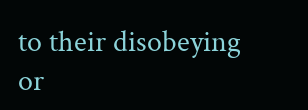to their disobeying or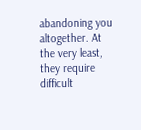abandoning you altogether. At the very least, they require difficult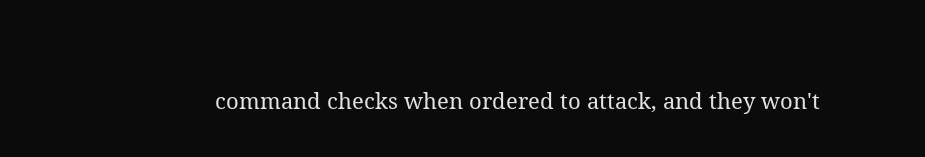command checks when ordered to attack, and they won't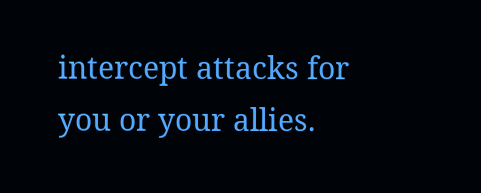intercept attacks for you or your allies.